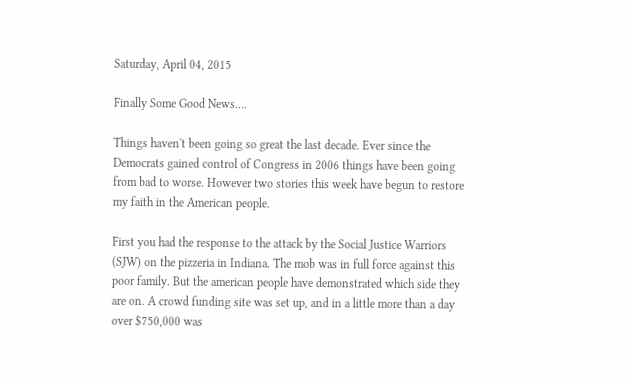Saturday, April 04, 2015

Finally Some Good News....

Things haven't been going so great the last decade. Ever since the Democrats gained control of Congress in 2006 things have been going from bad to worse. However two stories this week have begun to restore my faith in the American people.

First you had the response to the attack by the Social Justice Warriors (SJW) on the pizzeria in Indiana. The mob was in full force against this poor family. But the american people have demonstrated which side they are on. A crowd funding site was set up, and in a little more than a day over $750,000 was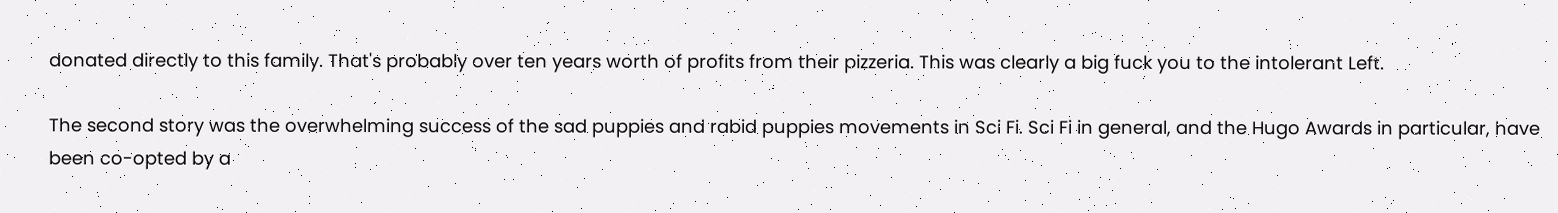donated directly to this family. That's probably over ten years worth of profits from their pizzeria. This was clearly a big fuck you to the intolerant Left.

The second story was the overwhelming success of the sad puppies and rabid puppies movements in Sci Fi. Sci Fi in general, and the Hugo Awards in particular, have been co-opted by a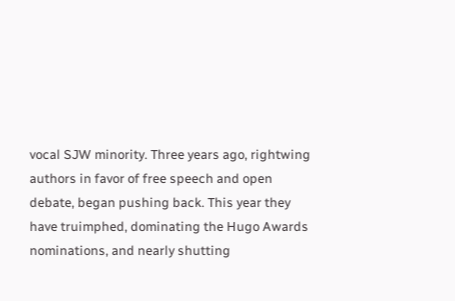vocal SJW minority. Three years ago, rightwing authors in favor of free speech and open debate, began pushing back. This year they have truimphed, dominating the Hugo Awards nominations, and nearly shutting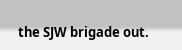the SJW brigade out.